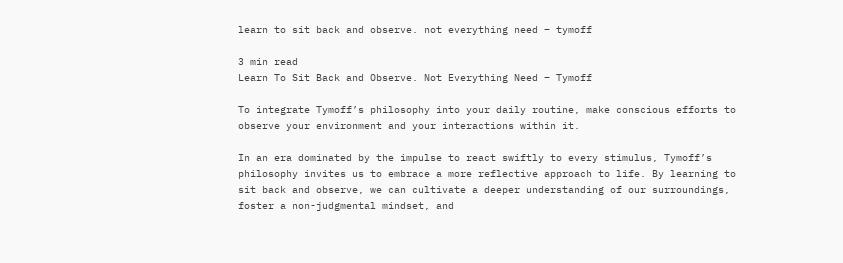learn to sit back and observe. not everything need – tymoff

3 min read
Learn To Sit Back and Observe. Not Everything Need – Tymoff

To integrate Tymoff’s philosophy into your daily routine, make conscious efforts to observe your environment and your interactions within it.

In an era dominated by the impulse to react swiftly to every stimulus, Tymoff’s philosophy invites us to embrace a more reflective approach to life. By learning to sit back and observe, we can cultivate a deeper understanding of our surroundings, foster a non-judgmental mindset, and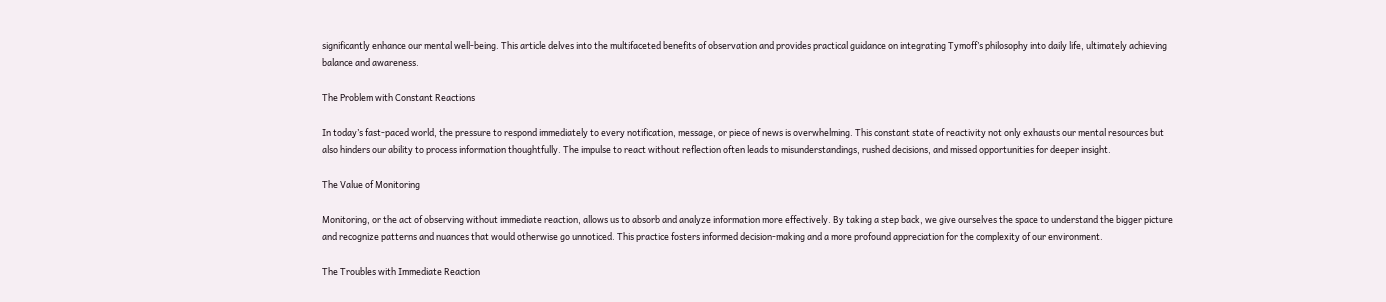significantly enhance our mental well-being. This article delves into the multifaceted benefits of observation and provides practical guidance on integrating Tymoff’s philosophy into daily life, ultimately achieving balance and awareness.

The Problem with Constant Reactions

In today’s fast-paced world, the pressure to respond immediately to every notification, message, or piece of news is overwhelming. This constant state of reactivity not only exhausts our mental resources but also hinders our ability to process information thoughtfully. The impulse to react without reflection often leads to misunderstandings, rushed decisions, and missed opportunities for deeper insight.

The Value of Monitoring

Monitoring, or the act of observing without immediate reaction, allows us to absorb and analyze information more effectively. By taking a step back, we give ourselves the space to understand the bigger picture and recognize patterns and nuances that would otherwise go unnoticed. This practice fosters informed decision-making and a more profound appreciation for the complexity of our environment.

The Troubles with Immediate Reaction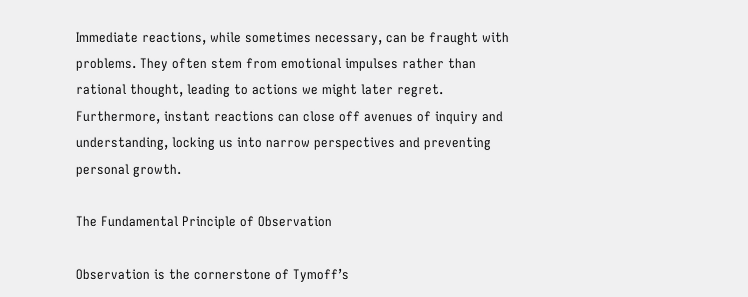Immediate reactions, while sometimes necessary, can be fraught with problems. They often stem from emotional impulses rather than rational thought, leading to actions we might later regret. Furthermore, instant reactions can close off avenues of inquiry and understanding, locking us into narrow perspectives and preventing personal growth.

The Fundamental Principle of Observation

Observation is the cornerstone of Tymoff’s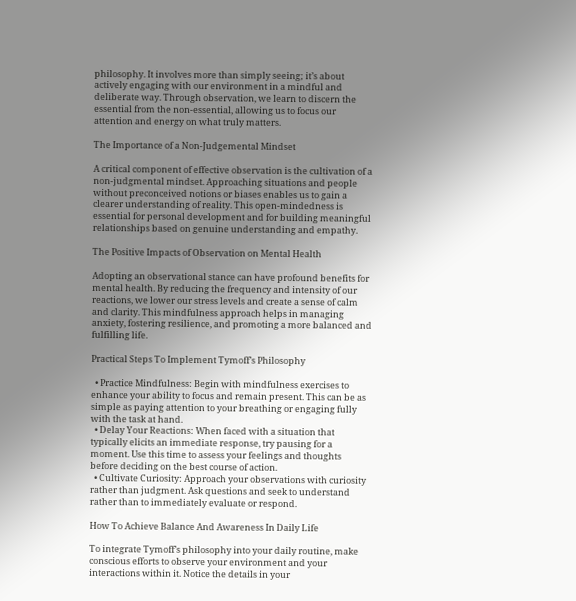philosophy. It involves more than simply seeing; it’s about actively engaging with our environment in a mindful and deliberate way. Through observation, we learn to discern the essential from the non-essential, allowing us to focus our attention and energy on what truly matters.

The Importance of a Non-Judgemental Mindset

A critical component of effective observation is the cultivation of a non-judgmental mindset. Approaching situations and people without preconceived notions or biases enables us to gain a clearer understanding of reality. This open-mindedness is essential for personal development and for building meaningful relationships based on genuine understanding and empathy.

The Positive Impacts of Observation on Mental Health

Adopting an observational stance can have profound benefits for mental health. By reducing the frequency and intensity of our reactions, we lower our stress levels and create a sense of calm and clarity. This mindfulness approach helps in managing anxiety, fostering resilience, and promoting a more balanced and fulfilling life.

Practical Steps To Implement Tymoff’s Philosophy

  • Practice Mindfulness: Begin with mindfulness exercises to enhance your ability to focus and remain present. This can be as simple as paying attention to your breathing or engaging fully with the task at hand.
  • Delay Your Reactions: When faced with a situation that typically elicits an immediate response, try pausing for a moment. Use this time to assess your feelings and thoughts before deciding on the best course of action.
  • Cultivate Curiosity: Approach your observations with curiosity rather than judgment. Ask questions and seek to understand rather than to immediately evaluate or respond.

How To Achieve Balance And Awareness In Daily Life

To integrate Tymoff’s philosophy into your daily routine, make conscious efforts to observe your environment and your interactions within it. Notice the details in your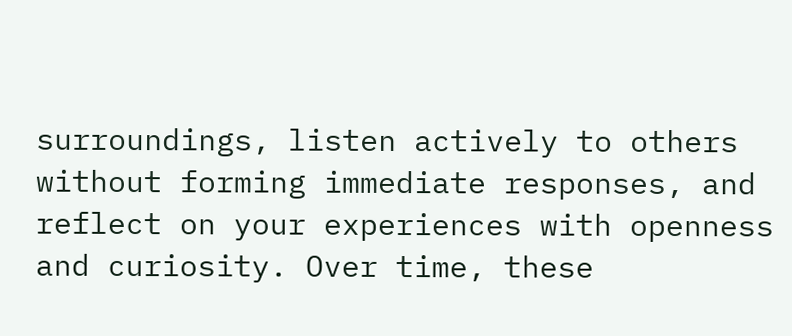surroundings, listen actively to others without forming immediate responses, and reflect on your experiences with openness and curiosity. Over time, these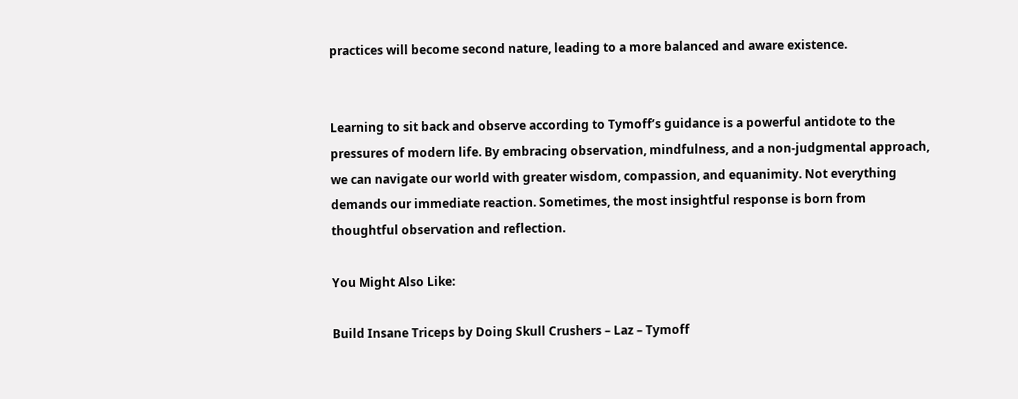practices will become second nature, leading to a more balanced and aware existence.


Learning to sit back and observe according to Tymoff’s guidance is a powerful antidote to the pressures of modern life. By embracing observation, mindfulness, and a non-judgmental approach, we can navigate our world with greater wisdom, compassion, and equanimity. Not everything demands our immediate reaction. Sometimes, the most insightful response is born from thoughtful observation and reflection.

You Might Also Like:

Build Insane Triceps by Doing Skull Crushers – Laz – Tymoff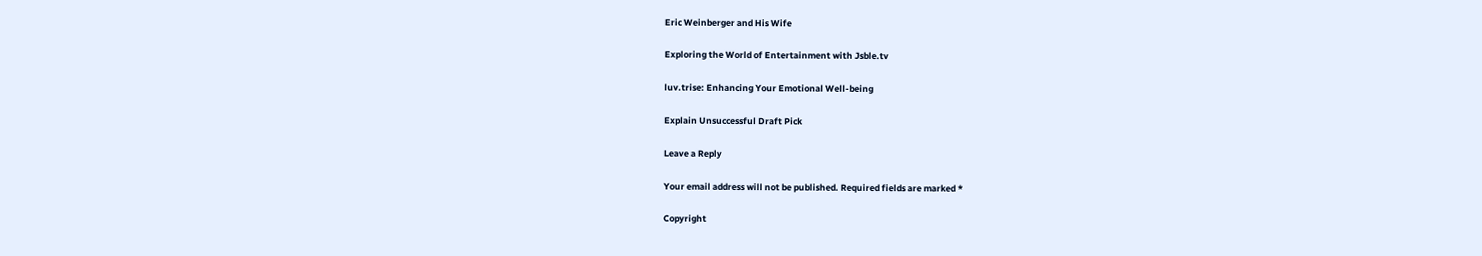Eric Weinberger and His Wife

Exploring the World of Entertainment with Jsble.tv

luv.trise: Enhancing Your Emotional Well-being

Explain Unsuccessful Draft Pick

Leave a Reply

Your email address will not be published. Required fields are marked *

Copyright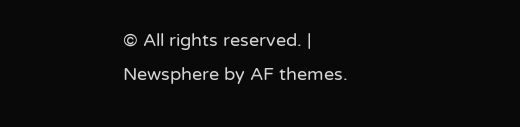© All rights reserved. | Newsphere by AF themes.